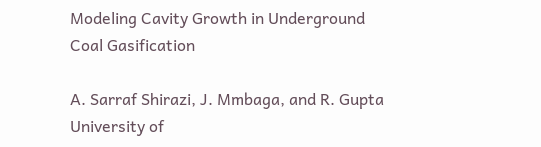Modeling Cavity Growth in Underground Coal Gasification

A. Sarraf Shirazi, J. Mmbaga, and R. Gupta
University of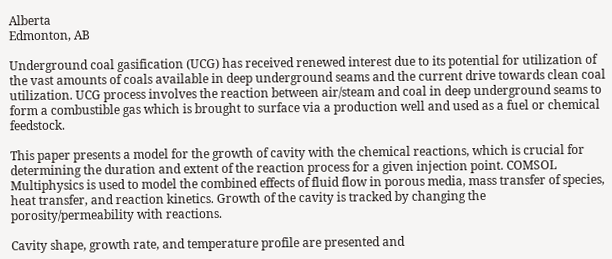Alberta
Edmonton, AB

Underground coal gasification (UCG) has received renewed interest due to its potential for utilization of the vast amounts of coals available in deep underground seams and the current drive towards clean coal utilization. UCG process involves the reaction between air/steam and coal in deep underground seams to form a combustible gas which is brought to surface via a production well and used as a fuel or chemical feedstock.

This paper presents a model for the growth of cavity with the chemical reactions, which is crucial for determining the duration and extent of the reaction process for a given injection point. COMSOL Multiphysics is used to model the combined effects of fluid flow in porous media, mass transfer of species, heat transfer, and reaction kinetics. Growth of the cavity is tracked by changing the porosity/permeability with reactions.

Cavity shape, growth rate, and temperature profile are presented and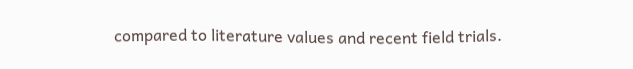compared to literature values and recent field trials.